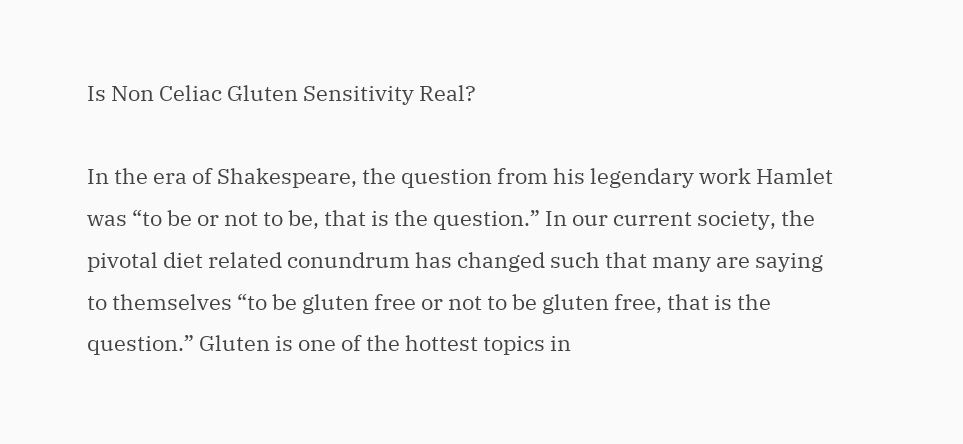Is Non Celiac Gluten Sensitivity Real?

In the era of Shakespeare, the question from his legendary work Hamlet was “to be or not to be, that is the question.” In our current society, the pivotal diet related conundrum has changed such that many are saying to themselves “to be gluten free or not to be gluten free, that is the question.” Gluten is one of the hottest topics in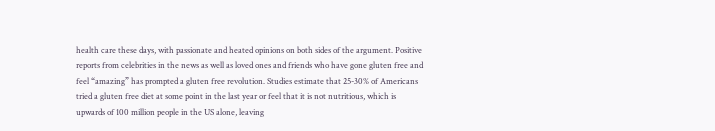health care these days, with passionate and heated opinions on both sides of the argument. Positive reports from celebrities in the news as well as loved ones and friends who have gone gluten free and feel “amazing” has prompted a gluten free revolution. Studies estimate that 25-30% of Americans tried a gluten free diet at some point in the last year or feel that it is not nutritious, which is upwards of 100 million people in the US alone, leaving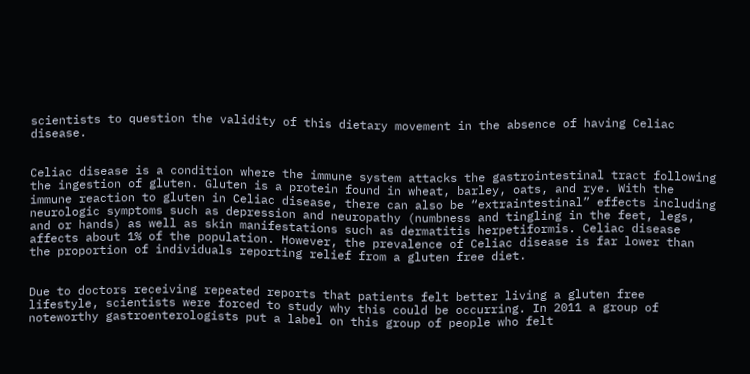scientists to question the validity of this dietary movement in the absence of having Celiac disease.


Celiac disease is a condition where the immune system attacks the gastrointestinal tract following the ingestion of gluten. Gluten is a protein found in wheat, barley, oats, and rye. With the immune reaction to gluten in Celiac disease, there can also be “extraintestinal” effects including neurologic symptoms such as depression and neuropathy (numbness and tingling in the feet, legs, and or hands) as well as skin manifestations such as dermatitis herpetiformis. Celiac disease affects about 1% of the population. However, the prevalence of Celiac disease is far lower than the proportion of individuals reporting relief from a gluten free diet.


Due to doctors receiving repeated reports that patients felt better living a gluten free lifestyle, scientists were forced to study why this could be occurring. In 2011 a group of noteworthy gastroenterologists put a label on this group of people who felt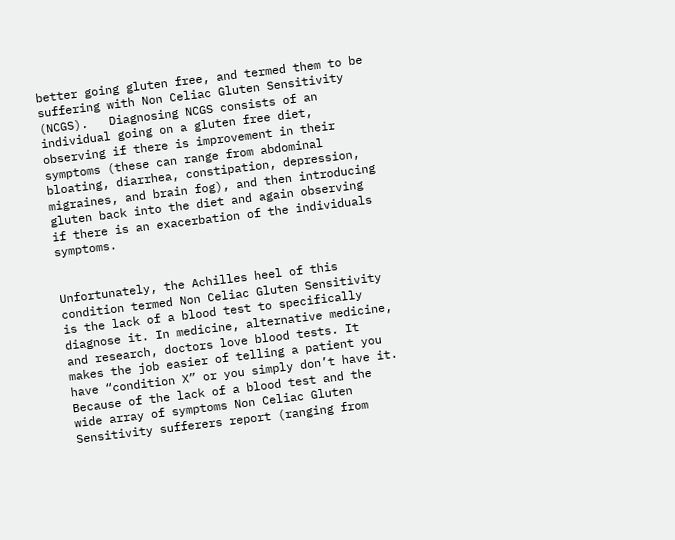better going gluten free, and termed them to be suffering with Non Celiac Gluten Sensitivity (NCGS).   Diagnosing NCGS consists of an individual going on a gluten free diet, observing if there is improvement in their symptoms (these can range from abdominal bloating, diarrhea, constipation, depression, migraines, and brain fog), and then introducing gluten back into the diet and again observing if there is an exacerbation of the individuals symptoms.


Unfortunately, the Achilles heel of this condition termed Non Celiac Gluten Sensitivity is the lack of a blood test to specifically diagnose it. In medicine, alternative medicine, and research, doctors love blood tests. It makes the job easier of telling a patient you have “condition X” or you simply don’t have it. Because of the lack of a blood test and the wide array of symptoms Non Celiac Gluten Sensitivity sufferers report (ranging from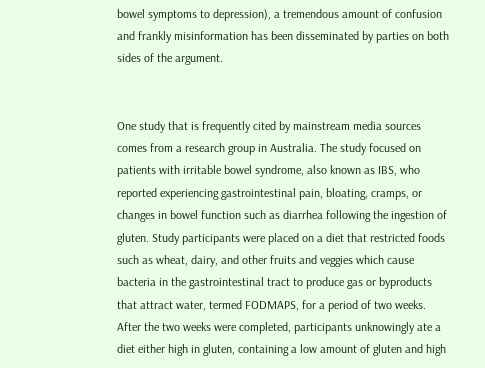bowel symptoms to depression), a tremendous amount of confusion and frankly misinformation has been disseminated by parties on both sides of the argument.


One study that is frequently cited by mainstream media sources comes from a research group in Australia. The study focused on patients with irritable bowel syndrome, also known as IBS, who reported experiencing gastrointestinal pain, bloating, cramps, or changes in bowel function such as diarrhea following the ingestion of gluten. Study participants were placed on a diet that restricted foods such as wheat, dairy, and other fruits and veggies which cause bacteria in the gastrointestinal tract to produce gas or byproducts that attract water, termed FODMAPS, for a period of two weeks. After the two weeks were completed, participants unknowingly ate a diet either high in gluten, containing a low amount of gluten and high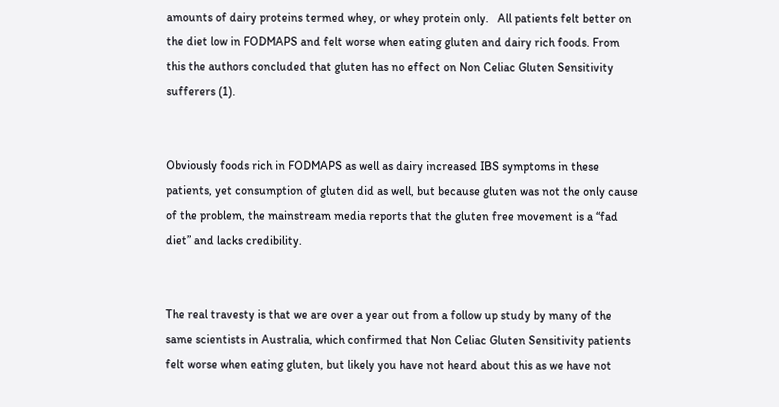amounts of dairy proteins termed whey, or whey protein only.   All patients felt better on the diet low in FODMAPS and felt worse when eating gluten and dairy rich foods. From this the authors concluded that gluten has no effect on Non Celiac Gluten Sensitivity sufferers (1).


Obviously foods rich in FODMAPS as well as dairy increased IBS symptoms in these patients, yet consumption of gluten did as well, but because gluten was not the only cause of the problem, the mainstream media reports that the gluten free movement is a “fad diet” and lacks credibility.


The real travesty is that we are over a year out from a follow up study by many of the same scientists in Australia, which confirmed that Non Celiac Gluten Sensitivity patients felt worse when eating gluten, but likely you have not heard about this as we have not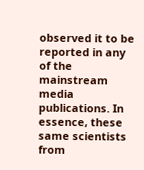observed it to be reported in any of the mainstream media publications. In essence, these same scientists from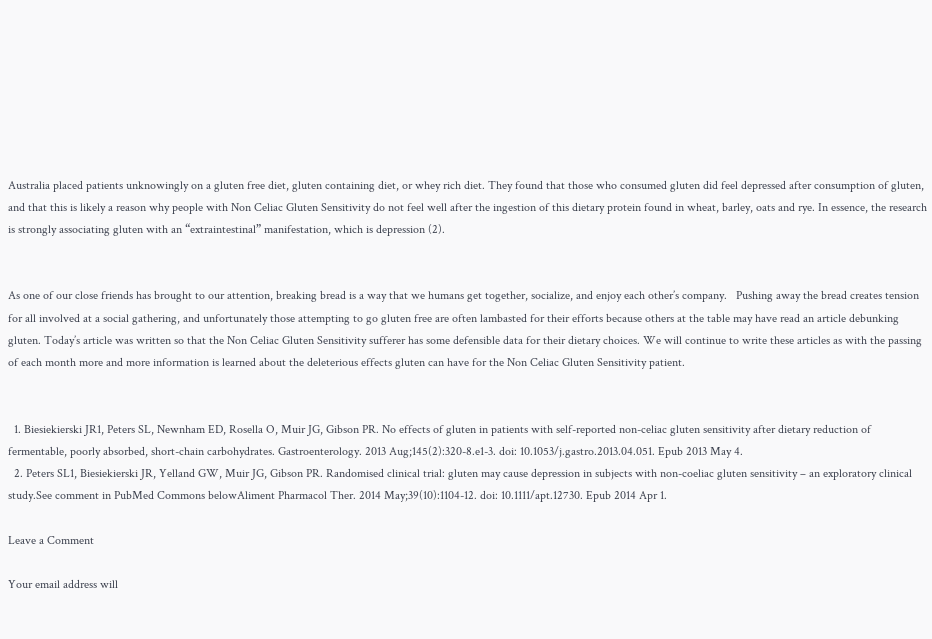Australia placed patients unknowingly on a gluten free diet, gluten containing diet, or whey rich diet. They found that those who consumed gluten did feel depressed after consumption of gluten, and that this is likely a reason why people with Non Celiac Gluten Sensitivity do not feel well after the ingestion of this dietary protein found in wheat, barley, oats and rye. In essence, the research is strongly associating gluten with an “extraintestinal” manifestation, which is depression (2).


As one of our close friends has brought to our attention, breaking bread is a way that we humans get together, socialize, and enjoy each other’s company.   Pushing away the bread creates tension for all involved at a social gathering, and unfortunately those attempting to go gluten free are often lambasted for their efforts because others at the table may have read an article debunking gluten. Today’s article was written so that the Non Celiac Gluten Sensitivity sufferer has some defensible data for their dietary choices. We will continue to write these articles as with the passing of each month more and more information is learned about the deleterious effects gluten can have for the Non Celiac Gluten Sensitivity patient.


  1. Biesiekierski JR1, Peters SL, Newnham ED, Rosella O, Muir JG, Gibson PR. No effects of gluten in patients with self-reported non-celiac gluten sensitivity after dietary reduction of fermentable, poorly absorbed, short-chain carbohydrates. Gastroenterology. 2013 Aug;145(2):320-8.e1-3. doi: 10.1053/j.gastro.2013.04.051. Epub 2013 May 4.
  2. Peters SL1, Biesiekierski JR, Yelland GW, Muir JG, Gibson PR. Randomised clinical trial: gluten may cause depression in subjects with non-coeliac gluten sensitivity – an exploratory clinical study.See comment in PubMed Commons belowAliment Pharmacol Ther. 2014 May;39(10):1104-12. doi: 10.1111/apt.12730. Epub 2014 Apr 1.

Leave a Comment

Your email address will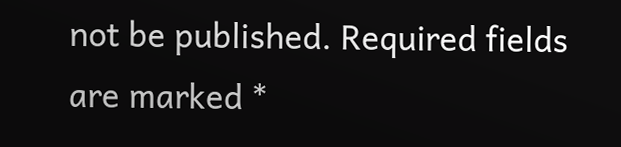not be published. Required fields are marked *